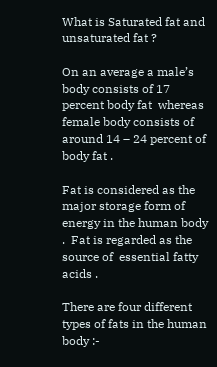What is Saturated fat and unsaturated fat ?

On an average a male’s body consists of 17 percent body fat  whereas female body consists of around 14 – 24 percent of body fat .

Fat is considered as the major storage form of energy in the human body .  Fat is regarded as the source of  essential fatty acids .

There are four different types of fats in the human body :-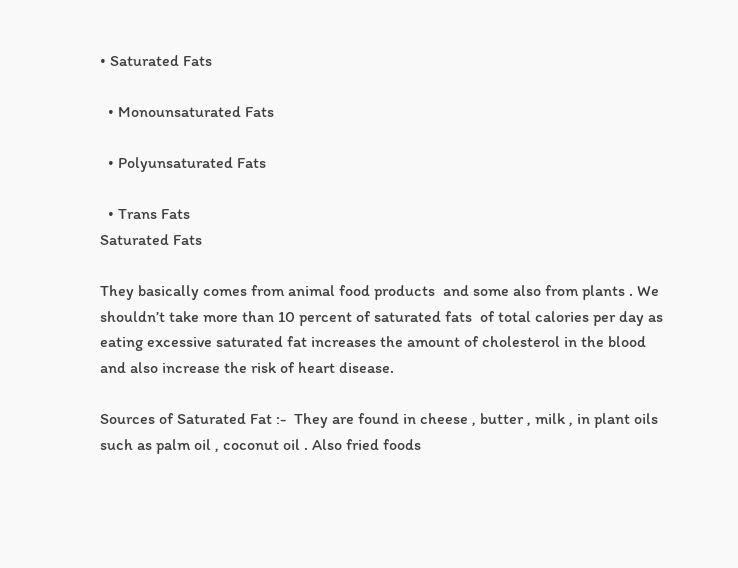• Saturated Fats

  • Monounsaturated Fats

  • Polyunsaturated Fats

  • Trans Fats
Saturated Fats

They basically comes from animal food products  and some also from plants . We shouldn’t take more than 10 percent of saturated fats  of total calories per day as eating excessive saturated fat increases the amount of cholesterol in the blood and also increase the risk of heart disease.

Sources of Saturated Fat :-  They are found in cheese , butter , milk , in plant oils such as palm oil , coconut oil . Also fried foods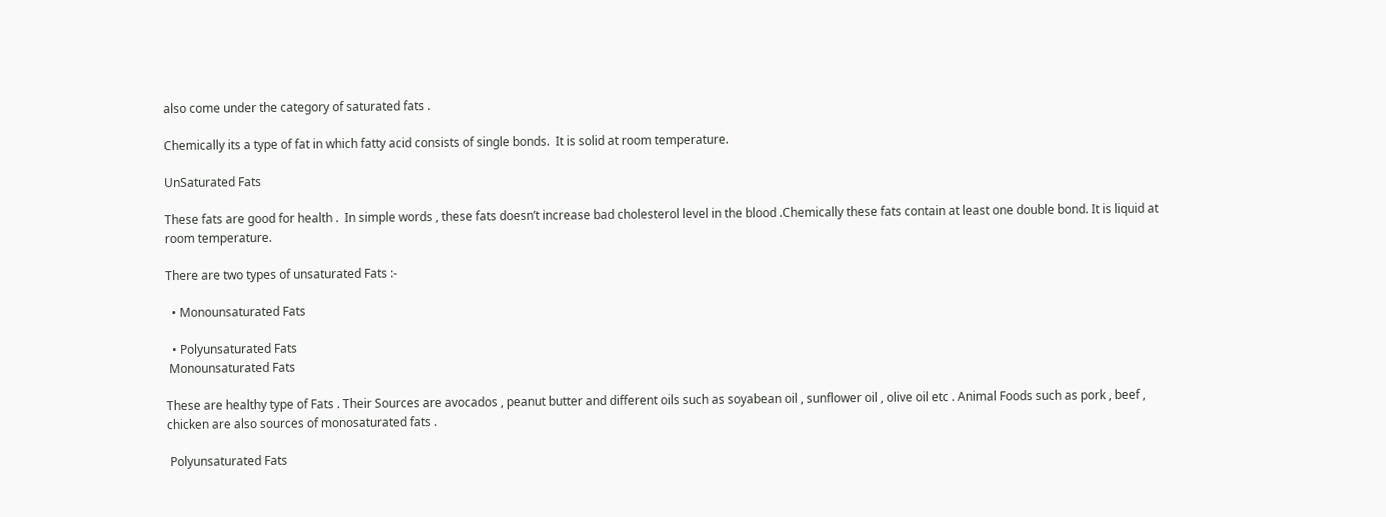also come under the category of saturated fats .

Chemically its a type of fat in which fatty acid consists of single bonds.  It is solid at room temperature.

UnSaturated Fats

These fats are good for health .  In simple words , these fats doesn’t increase bad cholesterol level in the blood .Chemically these fats contain at least one double bond. It is liquid at room temperature.

There are two types of unsaturated Fats :-

  • Monounsaturated Fats

  • Polyunsaturated Fats
 Monounsaturated Fats

These are healthy type of Fats . Their Sources are avocados , peanut butter and different oils such as soyabean oil , sunflower oil , olive oil etc . Animal Foods such as pork , beef , chicken are also sources of monosaturated fats .

 Polyunsaturated Fats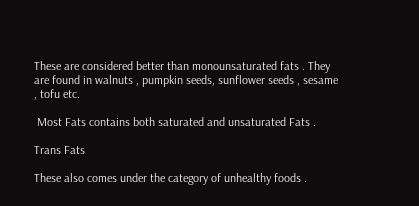These are considered better than monounsaturated fats . They are found in walnuts , pumpkin seeds, sunflower seeds , sesame , tofu etc.

 Most Fats contains both saturated and unsaturated Fats .

Trans Fats

These also comes under the category of unhealthy foods .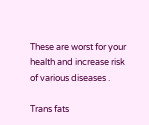These are worst for your health and increase risk of various diseases .

Trans fats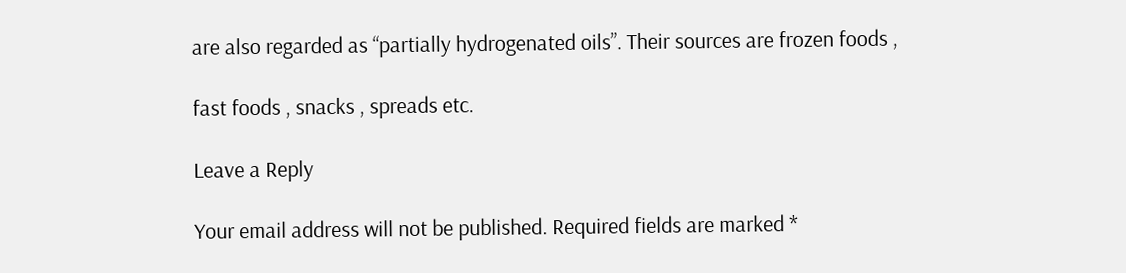are also regarded as “partially hydrogenated oils”. Their sources are frozen foods ,

fast foods , snacks , spreads etc.

Leave a Reply

Your email address will not be published. Required fields are marked *